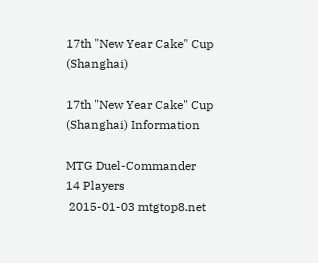17th "New Year Cake" Cup (Shanghai)

17th "New Year Cake" Cup (Shanghai) Information

MTG Duel-Commander
14 Players
 2015-01-03 mtgtop8.net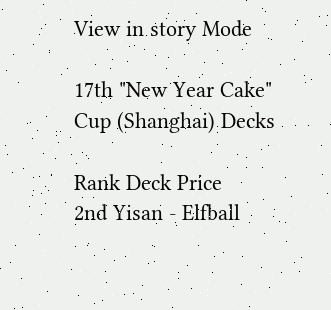View in story Mode

17th "New Year Cake" Cup (Shanghai) Decks

Rank Deck Price
2nd Yisan - Elfball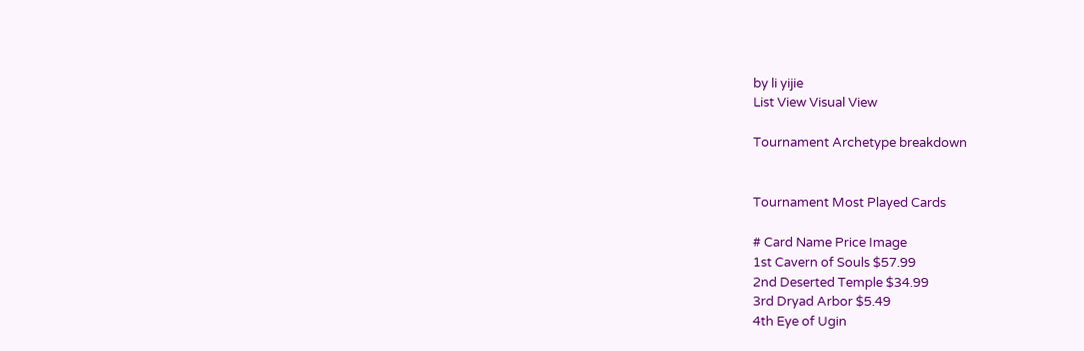by li yijie
List View Visual View

Tournament Archetype breakdown


Tournament Most Played Cards

# Card Name Price Image
1st Cavern of Souls $57.99
2nd Deserted Temple $34.99
3rd Dryad Arbor $5.49
4th Eye of Ugin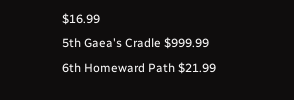$16.99
5th Gaea's Cradle $999.99
6th Homeward Path $21.99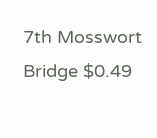7th Mosswort Bridge $0.49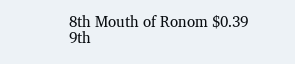8th Mouth of Ronom $0.39
9th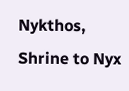Nykthos, Shrine to Nyx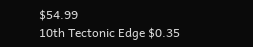$54.99
10th Tectonic Edge $0.35